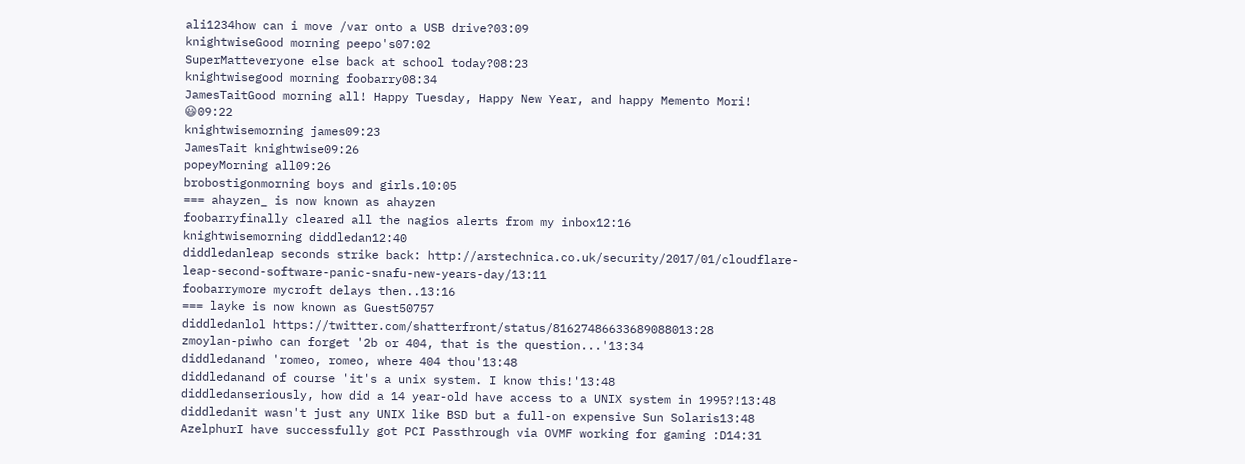ali1234how can i move /var onto a USB drive?03:09
knightwiseGood morning peepo's07:02
SuperMatteveryone else back at school today?08:23
knightwisegood morning foobarry08:34
JamesTaitGood morning all! Happy Tuesday, Happy New Year, and happy Memento Mori! 😃09:22
knightwisemorning james09:23
JamesTait knightwise09:26
popeyMorning all09:26
brobostigonmorning boys and girls.10:05
=== ahayzen_ is now known as ahayzen
foobarryfinally cleared all the nagios alerts from my inbox12:16
knightwisemorning diddledan12:40
diddledanleap seconds strike back: http://arstechnica.co.uk/security/2017/01/cloudflare-leap-second-software-panic-snafu-new-years-day/13:11
foobarrymore mycroft delays then..13:16
=== layke is now known as Guest50757
diddledanlol https://twitter.com/shatterfront/status/81627486633689088013:28
zmoylan-piwho can forget '2b or 404, that is the question...'13:34
diddledanand 'romeo, romeo, where 404 thou'13:48
diddledanand of course 'it's a unix system. I know this!'13:48
diddledanseriously, how did a 14 year-old have access to a UNIX system in 1995?!13:48
diddledanit wasn't just any UNIX like BSD but a full-on expensive Sun Solaris13:48
AzelphurI have successfully got PCI Passthrough via OVMF working for gaming :D14:31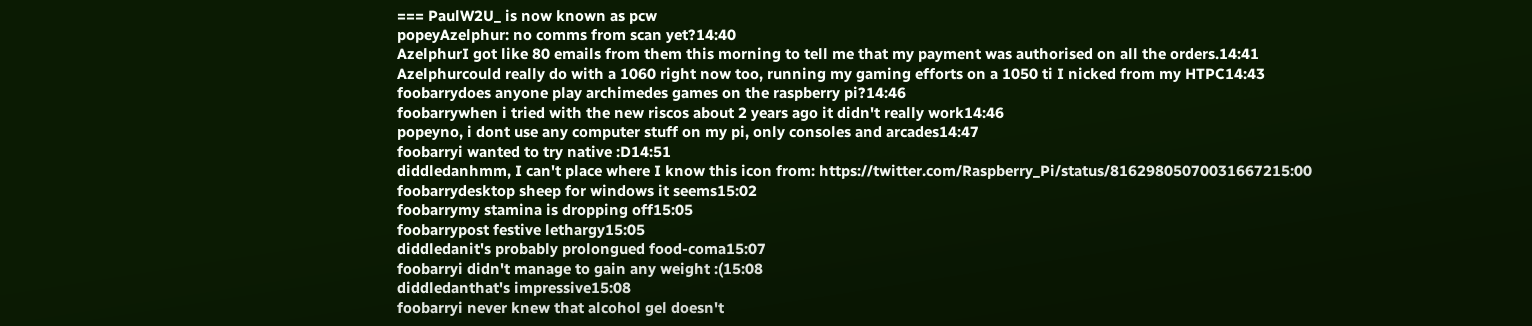=== PaulW2U_ is now known as pcw
popeyAzelphur: no comms from scan yet?14:40
AzelphurI got like 80 emails from them this morning to tell me that my payment was authorised on all the orders.14:41
Azelphurcould really do with a 1060 right now too, running my gaming efforts on a 1050 ti I nicked from my HTPC14:43
foobarrydoes anyone play archimedes games on the raspberry pi?14:46
foobarrywhen i tried with the new riscos about 2 years ago it didn't really work14:46
popeyno, i dont use any computer stuff on my pi, only consoles and arcades14:47
foobarryi wanted to try native :D14:51
diddledanhmm, I can't place where I know this icon from: https://twitter.com/Raspberry_Pi/status/81629805070031667215:00
foobarrydesktop sheep for windows it seems15:02
foobarrymy stamina is dropping off15:05
foobarrypost festive lethargy15:05
diddledanit's probably prolongued food-coma15:07
foobarryi didn't manage to gain any weight :(15:08
diddledanthat's impressive15:08
foobarryi never knew that alcohol gel doesn't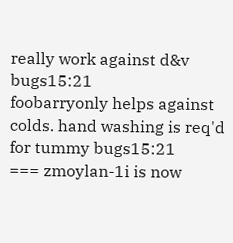really work against d&v bugs15:21
foobarryonly helps against colds. hand washing is req'd for tummy bugs15:21
=== zmoylan-1i is now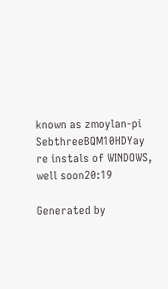known as zmoylan-pi
SebthreeBQM10HDYay re instals of WINDOWS, well soon20:19

Generated by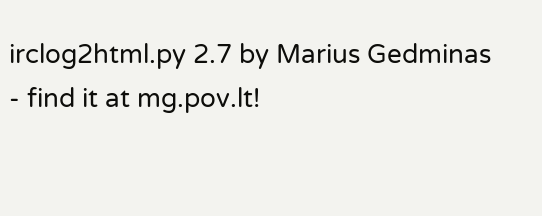irclog2html.py 2.7 by Marius Gedminas - find it at mg.pov.lt!